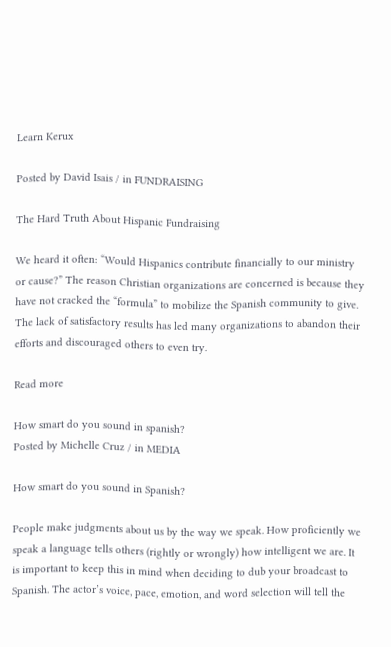Learn Kerux

Posted by David Isais / in FUNDRAISING

The Hard Truth About Hispanic Fundraising

We heard it often: “Would Hispanics contribute financially to our ministry or cause?” The reason Christian organizations are concerned is because they have not cracked the “formula” to mobilize the Spanish community to give. The lack of satisfactory results has led many organizations to abandon their efforts and discouraged others to even try.

Read more

How smart do you sound in spanish?
Posted by Michelle Cruz / in MEDIA

How smart do you sound in Spanish?

People make judgments about us by the way we speak. How proficiently we speak a language tells others (rightly or wrongly) how intelligent we are. It is important to keep this in mind when deciding to dub your broadcast to Spanish. The actor’s voice, pace, emotion, and word selection will tell the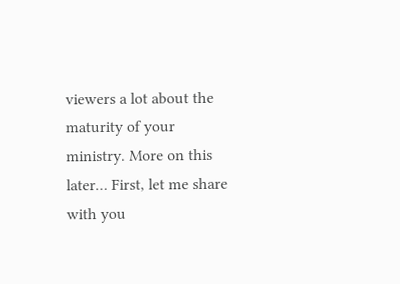viewers a lot about the maturity of your ministry. More on this later… First, let me share with you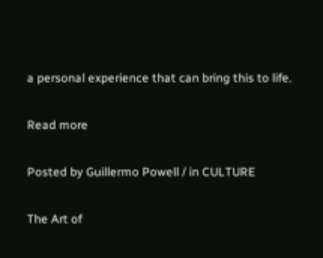a personal experience that can bring this to life.

Read more

Posted by Guillermo Powell / in CULTURE

The Art of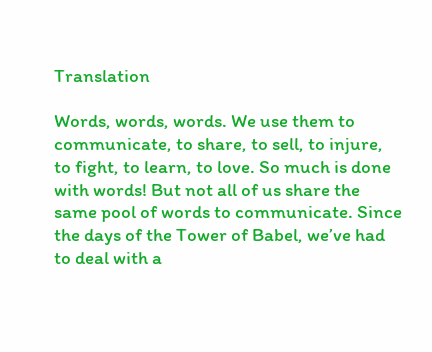Translation

Words, words, words. We use them to communicate, to share, to sell, to injure, to fight, to learn, to love. So much is done with words! But not all of us share the same pool of words to communicate. Since the days of the Tower of Babel, we’ve had to deal with a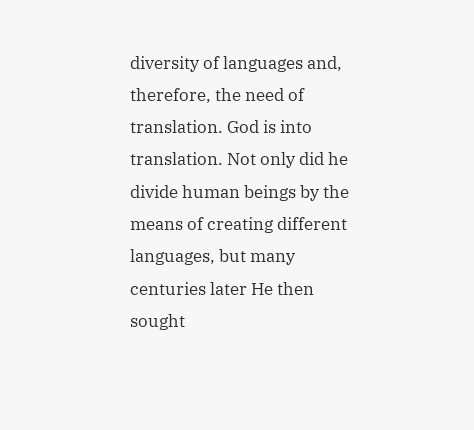diversity of languages and, therefore, the need of translation. God is into translation. Not only did he divide human beings by the means of creating different languages, but many centuries later He then sought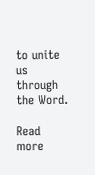to unite us through the Word.

Read more